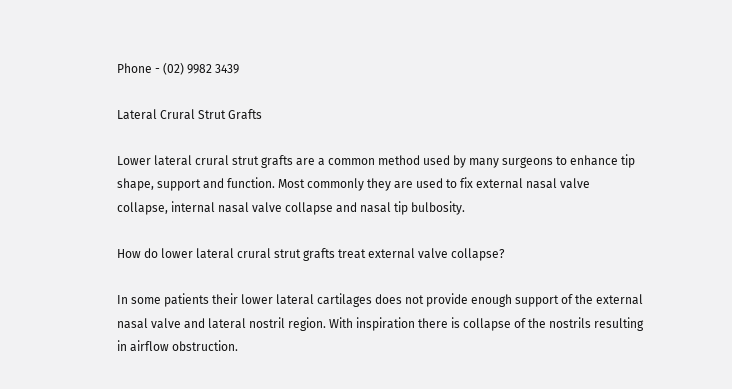Phone - (02) 9982 3439

Lateral Crural Strut Grafts

Lower lateral crural strut grafts are a common method used by many surgeons to enhance tip shape, support and function. Most commonly they are used to fix external nasal valve collapse, internal nasal valve collapse and nasal tip bulbosity.

How do lower lateral crural strut grafts treat external valve collapse?

In some patients their lower lateral cartilages does not provide enough support of the external nasal valve and lateral nostril region. With inspiration there is collapse of the nostrils resulting in airflow obstruction.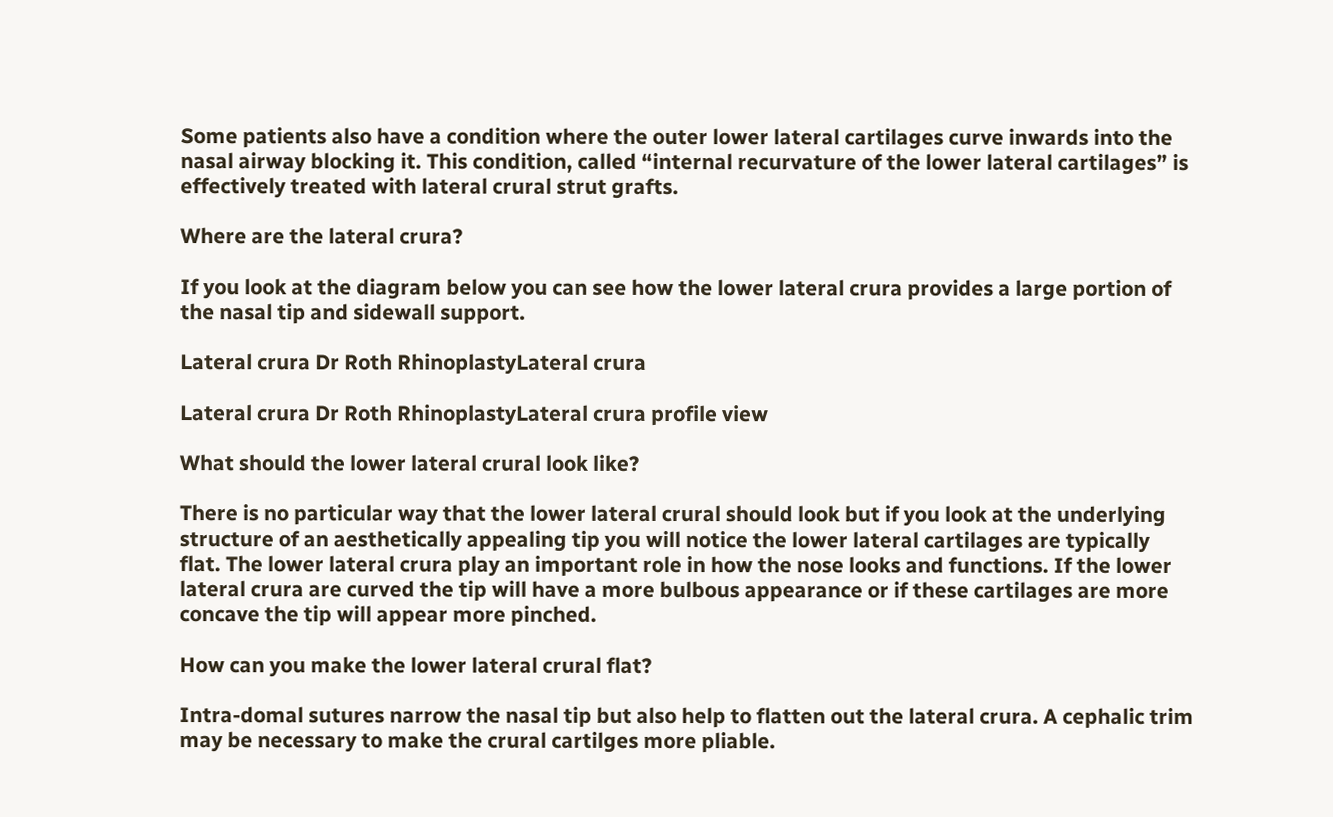Some patients also have a condition where the outer lower lateral cartilages curve inwards into the nasal airway blocking it. This condition, called “internal recurvature of the lower lateral cartilages” is effectively treated with lateral crural strut grafts.

Where are the lateral crura?

If you look at the diagram below you can see how the lower lateral crura provides a large portion of the nasal tip and sidewall support.

Lateral crura Dr Roth RhinoplastyLateral crura

Lateral crura Dr Roth RhinoplastyLateral crura profile view

What should the lower lateral crural look like?

There is no particular way that the lower lateral crural should look but if you look at the underlying structure of an aesthetically appealing tip you will notice the lower lateral cartilages are typically flat. The lower lateral crura play an important role in how the nose looks and functions. If the lower lateral crura are curved the tip will have a more bulbous appearance or if these cartilages are more concave the tip will appear more pinched.

How can you make the lower lateral crural flat?

Intra-domal sutures narrow the nasal tip but also help to flatten out the lateral crura. A cephalic trim may be necessary to make the crural cartilges more pliable.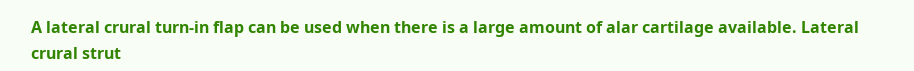A lateral crural turn-in flap can be used when there is a large amount of alar cartilage available. Lateral crural strut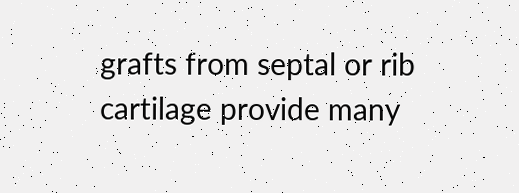grafts from septal or rib cartilage provide many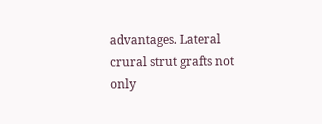advantages. Lateral crural strut grafts not only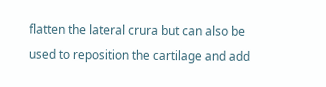flatten the lateral crura but can also be used to reposition the cartilage and add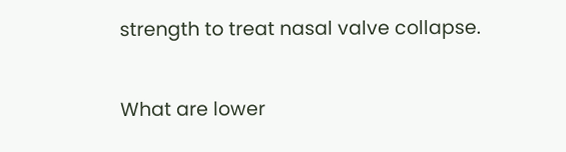strength to treat nasal valve collapse.

What are lower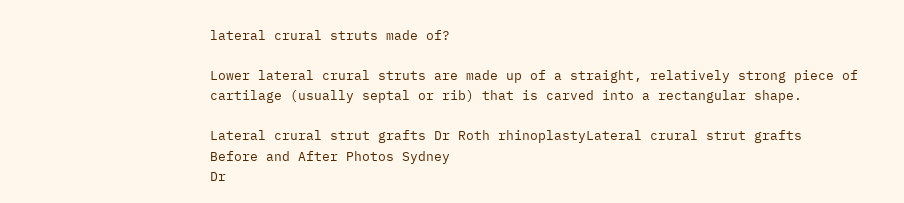lateral crural struts made of?

Lower lateral crural struts are made up of a straight, relatively strong piece of cartilage (usually septal or rib) that is carved into a rectangular shape.

Lateral crural strut grafts Dr Roth rhinoplastyLateral crural strut grafts
Before and After Photos Sydney
Dr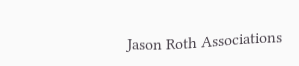Jason Roth Associations